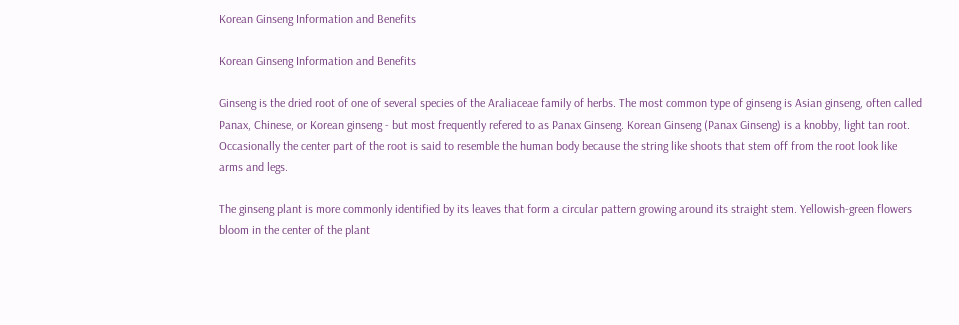Korean Ginseng Information and Benefits

Korean Ginseng Information and Benefits

Ginseng is the dried root of one of several species of the Araliaceae family of herbs. The most common type of ginseng is Asian ginseng, often called Panax, Chinese, or Korean ginseng - but most frequently refered to as Panax Ginseng. Korean Ginseng (Panax Ginseng) is a knobby, light tan root. Occasionally the center part of the root is said to resemble the human body because the string like shoots that stem off from the root look like arms and legs.

The ginseng plant is more commonly identified by its leaves that form a circular pattern growing around its straight stem. Yellowish-green flowers bloom in the center of the plant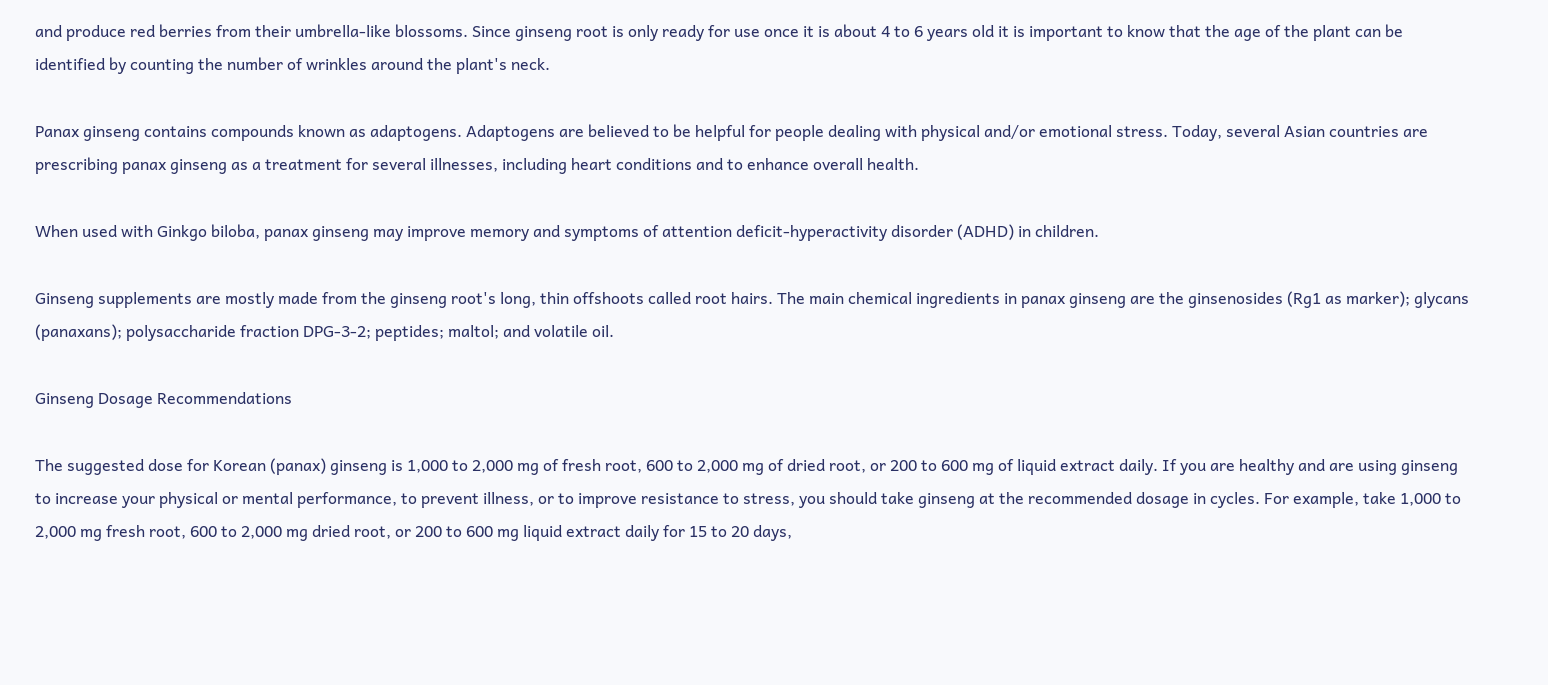and produce red berries from their umbrella-like blossoms. Since ginseng root is only ready for use once it is about 4 to 6 years old it is important to know that the age of the plant can be identified by counting the number of wrinkles around the plant's neck.

Panax ginseng contains compounds known as adaptogens. Adaptogens are believed to be helpful for people dealing with physical and/or emotional stress. Today, several Asian countries are prescribing panax ginseng as a treatment for several illnesses, including heart conditions and to enhance overall health.

When used with Ginkgo biloba, panax ginseng may improve memory and symptoms of attention deficit-hyperactivity disorder (ADHD) in children.

Ginseng supplements are mostly made from the ginseng root's long, thin offshoots called root hairs. The main chemical ingredients in panax ginseng are the ginsenosides (Rg1 as marker); glycans (panaxans); polysaccharide fraction DPG-3-2; peptides; maltol; and volatile oil.

Ginseng Dosage Recommendations

The suggested dose for Korean (panax) ginseng is 1,000 to 2,000 mg of fresh root, 600 to 2,000 mg of dried root, or 200 to 600 mg of liquid extract daily. If you are healthy and are using ginseng to increase your physical or mental performance, to prevent illness, or to improve resistance to stress, you should take ginseng at the recommended dosage in cycles. For example, take 1,000 to 2,000 mg fresh root, 600 to 2,000 mg dried root, or 200 to 600 mg liquid extract daily for 15 to 20 days,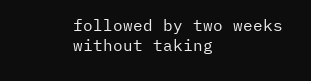followed by two weeks without taking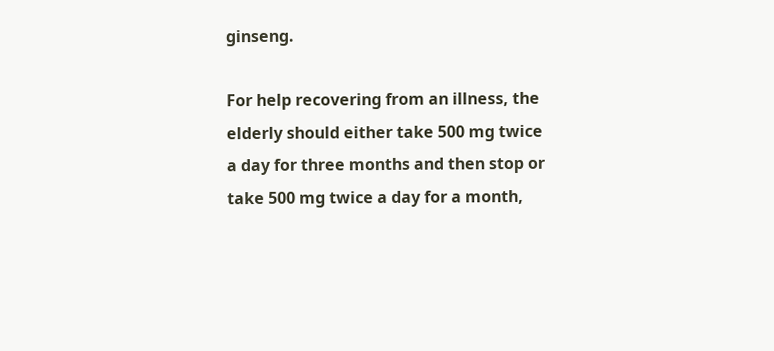ginseng.

For help recovering from an illness, the elderly should either take 500 mg twice a day for three months and then stop or take 500 mg twice a day for a month,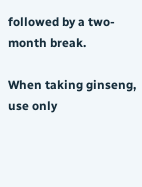followed by a two-month break.

When taking ginseng, use only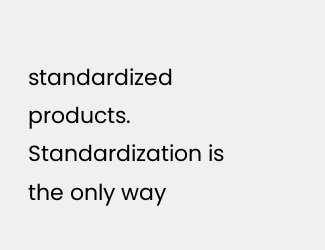standardized products. Standardization is the only way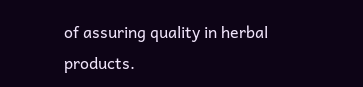of assuring quality in herbal products.